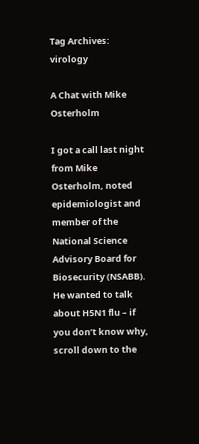Tag Archives: virology

A Chat with Mike Osterholm

I got a call last night from Mike Osterholm, noted epidemiologist and member of the National Science Advisory Board for Biosecurity (NSABB). He wanted to talk about H5N1 flu – if you don’t know why, scroll down to the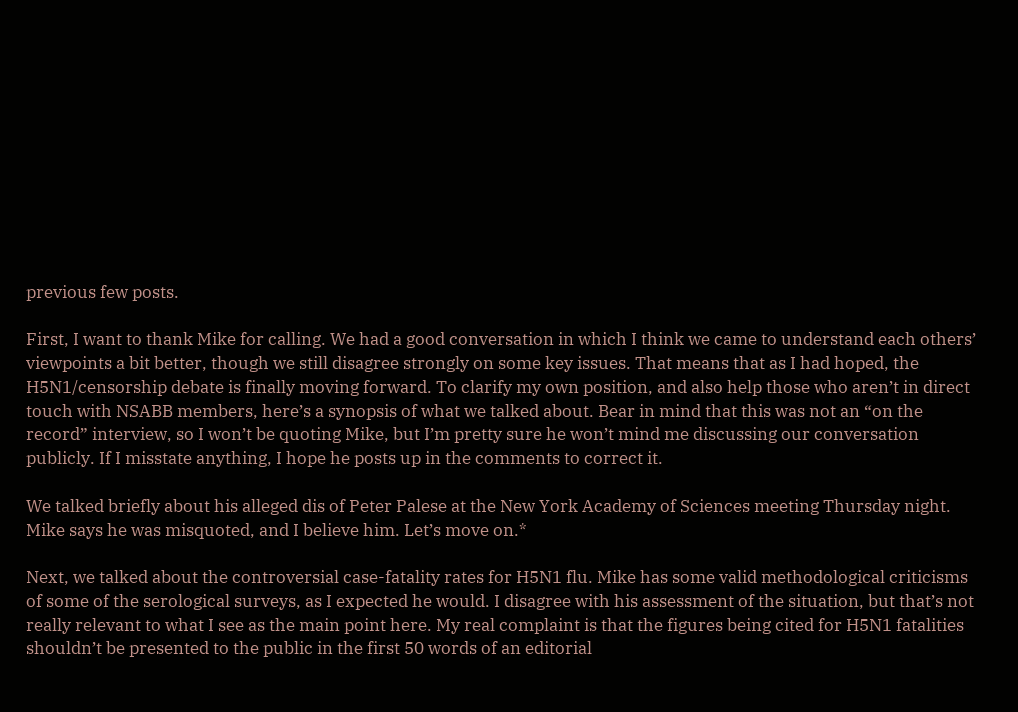previous few posts.

First, I want to thank Mike for calling. We had a good conversation in which I think we came to understand each others’ viewpoints a bit better, though we still disagree strongly on some key issues. That means that as I had hoped, the H5N1/censorship debate is finally moving forward. To clarify my own position, and also help those who aren’t in direct touch with NSABB members, here’s a synopsis of what we talked about. Bear in mind that this was not an “on the record” interview, so I won’t be quoting Mike, but I’m pretty sure he won’t mind me discussing our conversation publicly. If I misstate anything, I hope he posts up in the comments to correct it.

We talked briefly about his alleged dis of Peter Palese at the New York Academy of Sciences meeting Thursday night. Mike says he was misquoted, and I believe him. Let’s move on.*

Next, we talked about the controversial case-fatality rates for H5N1 flu. Mike has some valid methodological criticisms of some of the serological surveys, as I expected he would. I disagree with his assessment of the situation, but that’s not really relevant to what I see as the main point here. My real complaint is that the figures being cited for H5N1 fatalities shouldn’t be presented to the public in the first 50 words of an editorial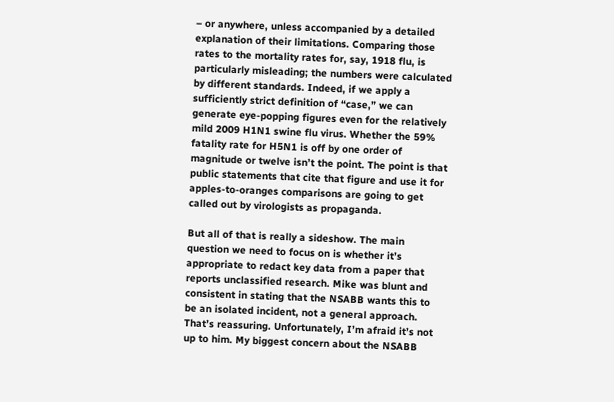– or anywhere, unless accompanied by a detailed explanation of their limitations. Comparing those rates to the mortality rates for, say, 1918 flu, is particularly misleading; the numbers were calculated by different standards. Indeed, if we apply a sufficiently strict definition of “case,” we can generate eye-popping figures even for the relatively mild 2009 H1N1 swine flu virus. Whether the 59% fatality rate for H5N1 is off by one order of magnitude or twelve isn’t the point. The point is that public statements that cite that figure and use it for apples-to-oranges comparisons are going to get called out by virologists as propaganda.

But all of that is really a sideshow. The main question we need to focus on is whether it’s appropriate to redact key data from a paper that reports unclassified research. Mike was blunt and consistent in stating that the NSABB wants this to be an isolated incident, not a general approach. That’s reassuring. Unfortunately, I’m afraid it’s not up to him. My biggest concern about the NSABB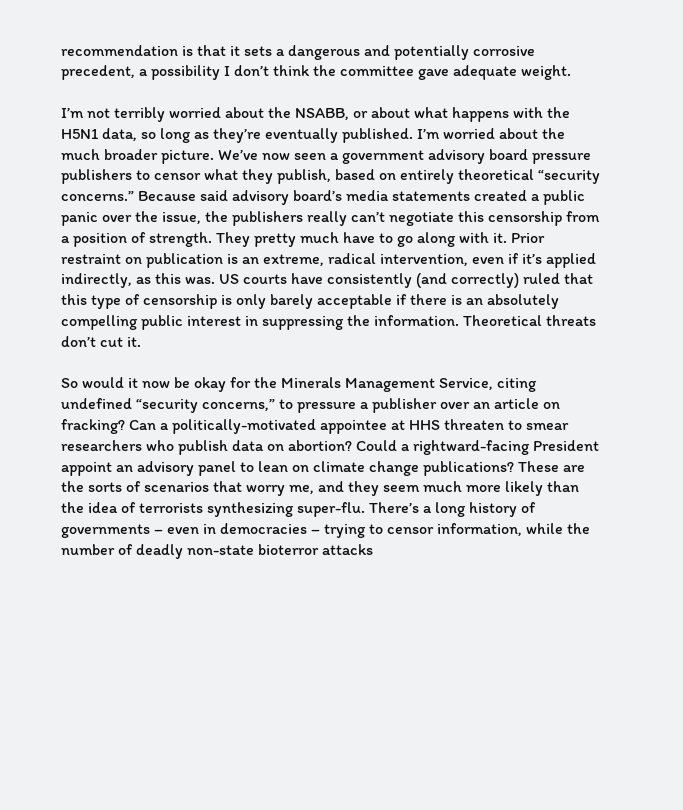recommendation is that it sets a dangerous and potentially corrosive precedent, a possibility I don’t think the committee gave adequate weight.

I’m not terribly worried about the NSABB, or about what happens with the H5N1 data, so long as they’re eventually published. I’m worried about the much broader picture. We’ve now seen a government advisory board pressure publishers to censor what they publish, based on entirely theoretical “security concerns.” Because said advisory board’s media statements created a public panic over the issue, the publishers really can’t negotiate this censorship from a position of strength. They pretty much have to go along with it. Prior restraint on publication is an extreme, radical intervention, even if it’s applied indirectly, as this was. US courts have consistently (and correctly) ruled that this type of censorship is only barely acceptable if there is an absolutely compelling public interest in suppressing the information. Theoretical threats don’t cut it.

So would it now be okay for the Minerals Management Service, citing undefined “security concerns,” to pressure a publisher over an article on fracking? Can a politically-motivated appointee at HHS threaten to smear researchers who publish data on abortion? Could a rightward-facing President appoint an advisory panel to lean on climate change publications? These are the sorts of scenarios that worry me, and they seem much more likely than the idea of terrorists synthesizing super-flu. There’s a long history of governments – even in democracies – trying to censor information, while the number of deadly non-state bioterror attacks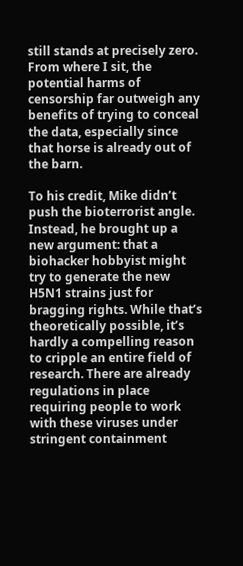still stands at precisely zero. From where I sit, the potential harms of censorship far outweigh any benefits of trying to conceal the data, especially since that horse is already out of the barn.

To his credit, Mike didn’t push the bioterrorist angle. Instead, he brought up a new argument: that a biohacker hobbyist might try to generate the new H5N1 strains just for bragging rights. While that’s theoretically possible, it’s hardly a compelling reason to cripple an entire field of research. There are already regulations in place requiring people to work with these viruses under stringent containment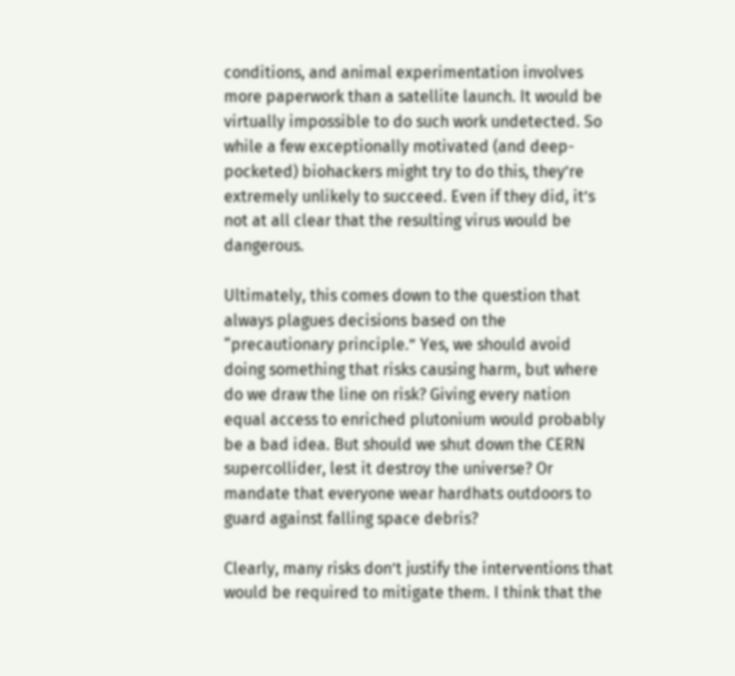conditions, and animal experimentation involves more paperwork than a satellite launch. It would be virtually impossible to do such work undetected. So while a few exceptionally motivated (and deep-pocketed) biohackers might try to do this, they’re extremely unlikely to succeed. Even if they did, it’s not at all clear that the resulting virus would be dangerous.

Ultimately, this comes down to the question that always plagues decisions based on the “precautionary principle.” Yes, we should avoid doing something that risks causing harm, but where do we draw the line on risk? Giving every nation equal access to enriched plutonium would probably be a bad idea. But should we shut down the CERN supercollider, lest it destroy the universe? Or mandate that everyone wear hardhats outdoors to guard against falling space debris?

Clearly, many risks don’t justify the interventions that would be required to mitigate them. I think that the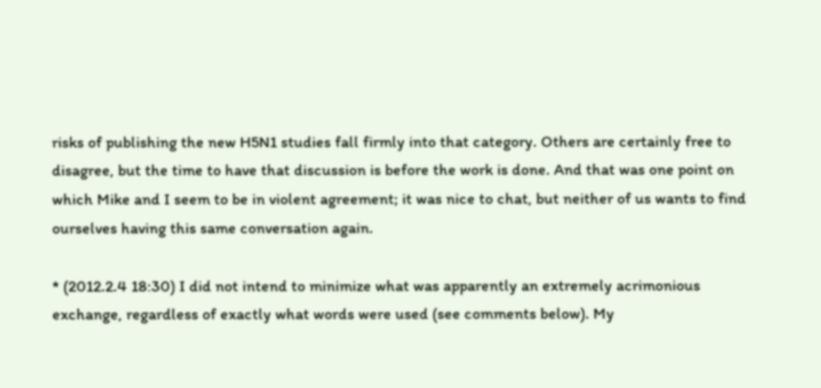risks of publishing the new H5N1 studies fall firmly into that category. Others are certainly free to disagree, but the time to have that discussion is before the work is done. And that was one point on which Mike and I seem to be in violent agreement; it was nice to chat, but neither of us wants to find ourselves having this same conversation again.

* (2012.2.4 18:30) I did not intend to minimize what was apparently an extremely acrimonious exchange, regardless of exactly what words were used (see comments below). My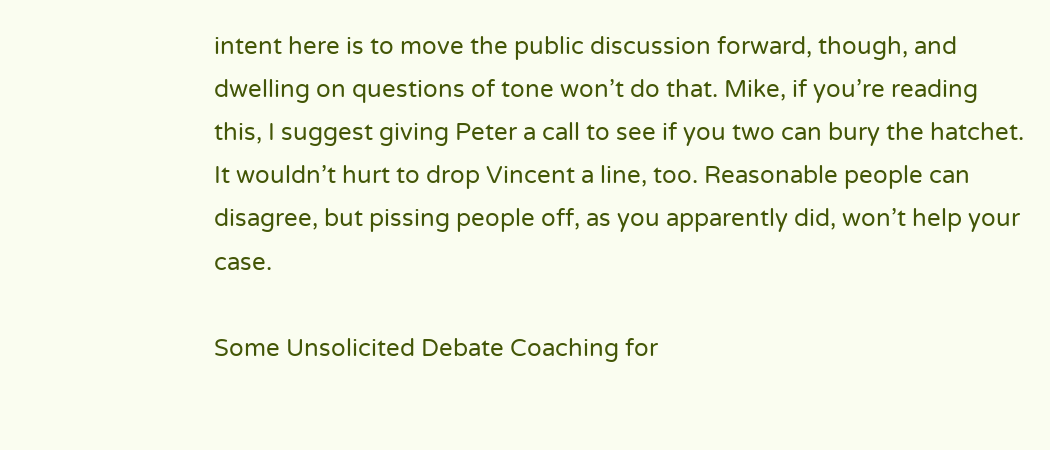intent here is to move the public discussion forward, though, and dwelling on questions of tone won’t do that. Mike, if you’re reading this, I suggest giving Peter a call to see if you two can bury the hatchet. It wouldn’t hurt to drop Vincent a line, too. Reasonable people can disagree, but pissing people off, as you apparently did, won’t help your case.

Some Unsolicited Debate Coaching for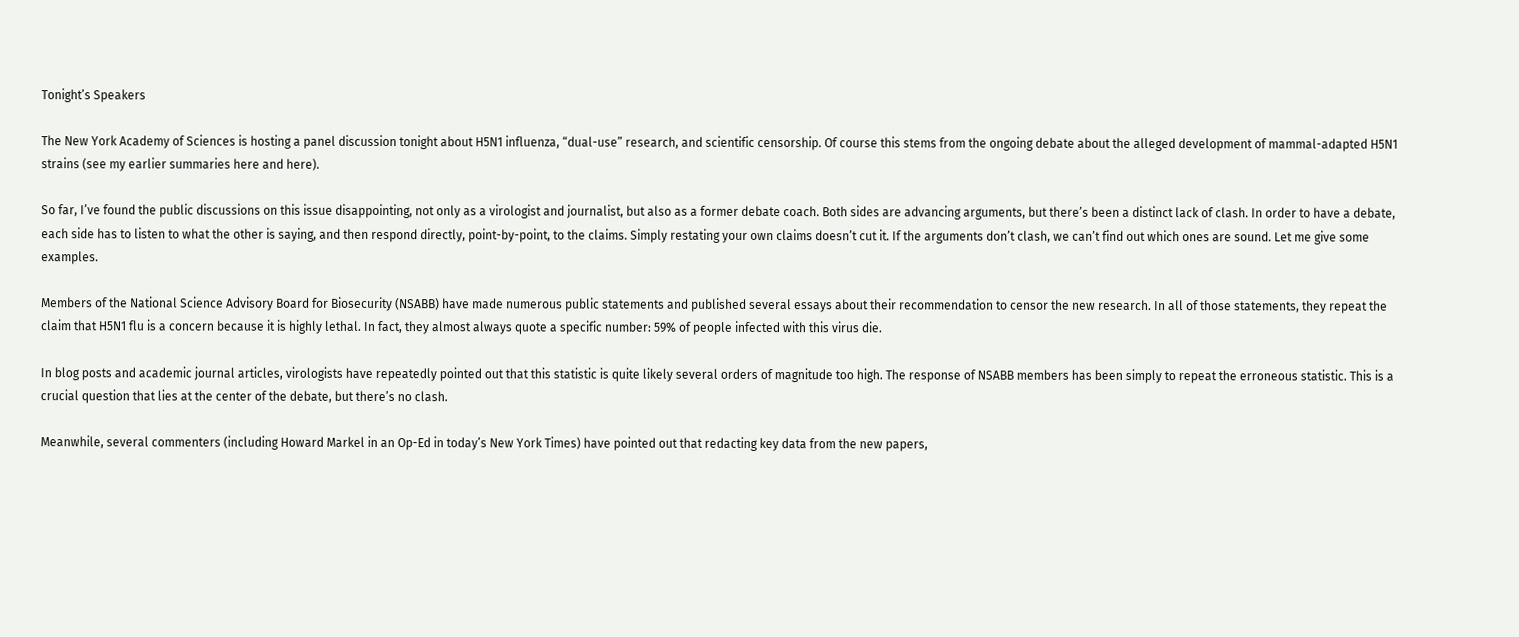Tonight’s Speakers

The New York Academy of Sciences is hosting a panel discussion tonight about H5N1 influenza, “dual-use” research, and scientific censorship. Of course this stems from the ongoing debate about the alleged development of mammal-adapted H5N1 strains (see my earlier summaries here and here).

So far, I’ve found the public discussions on this issue disappointing, not only as a virologist and journalist, but also as a former debate coach. Both sides are advancing arguments, but there’s been a distinct lack of clash. In order to have a debate, each side has to listen to what the other is saying, and then respond directly, point-by-point, to the claims. Simply restating your own claims doesn’t cut it. If the arguments don’t clash, we can’t find out which ones are sound. Let me give some examples.

Members of the National Science Advisory Board for Biosecurity (NSABB) have made numerous public statements and published several essays about their recommendation to censor the new research. In all of those statements, they repeat the claim that H5N1 flu is a concern because it is highly lethal. In fact, they almost always quote a specific number: 59% of people infected with this virus die.

In blog posts and academic journal articles, virologists have repeatedly pointed out that this statistic is quite likely several orders of magnitude too high. The response of NSABB members has been simply to repeat the erroneous statistic. This is a crucial question that lies at the center of the debate, but there’s no clash.

Meanwhile, several commenters (including Howard Markel in an Op-Ed in today’s New York Times) have pointed out that redacting key data from the new papers,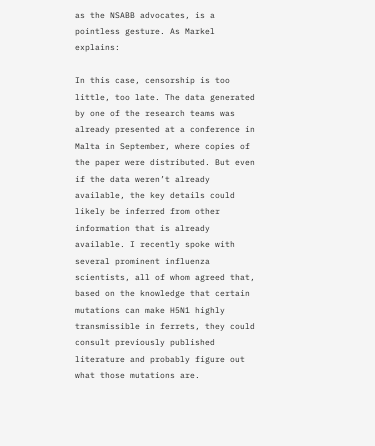as the NSABB advocates, is a pointless gesture. As Markel explains:

In this case, censorship is too little, too late. The data generated by one of the research teams was already presented at a conference in Malta in September, where copies of the paper were distributed. But even if the data weren’t already available, the key details could likely be inferred from other information that is already available. I recently spoke with several prominent influenza scientists, all of whom agreed that, based on the knowledge that certain mutations can make H5N1 highly transmissible in ferrets, they could consult previously published literature and probably figure out what those mutations are.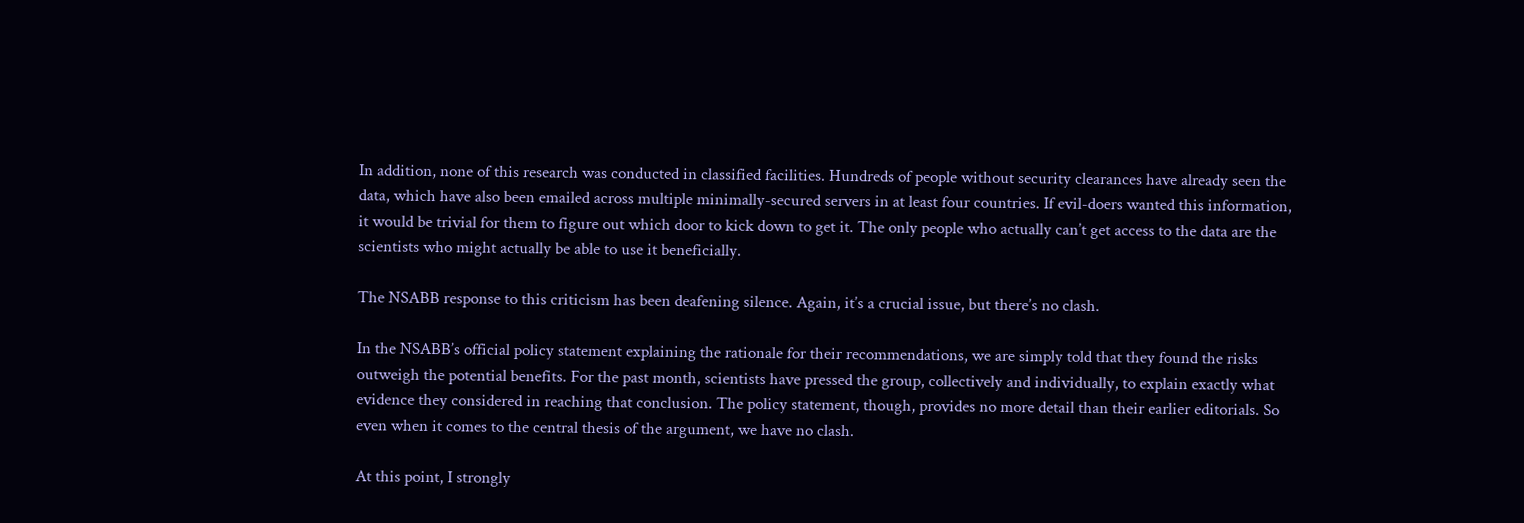In addition, none of this research was conducted in classified facilities. Hundreds of people without security clearances have already seen the data, which have also been emailed across multiple minimally-secured servers in at least four countries. If evil-doers wanted this information, it would be trivial for them to figure out which door to kick down to get it. The only people who actually can’t get access to the data are the scientists who might actually be able to use it beneficially.

The NSABB response to this criticism has been deafening silence. Again, it’s a crucial issue, but there’s no clash.

In the NSABB’s official policy statement explaining the rationale for their recommendations, we are simply told that they found the risks outweigh the potential benefits. For the past month, scientists have pressed the group, collectively and individually, to explain exactly what evidence they considered in reaching that conclusion. The policy statement, though, provides no more detail than their earlier editorials. So even when it comes to the central thesis of the argument, we have no clash.

At this point, I strongly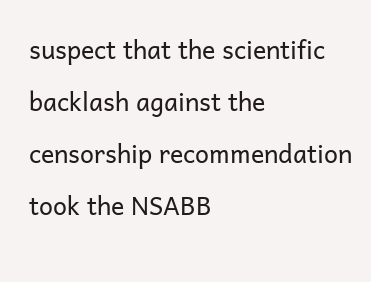suspect that the scientific backlash against the censorship recommendation took the NSABB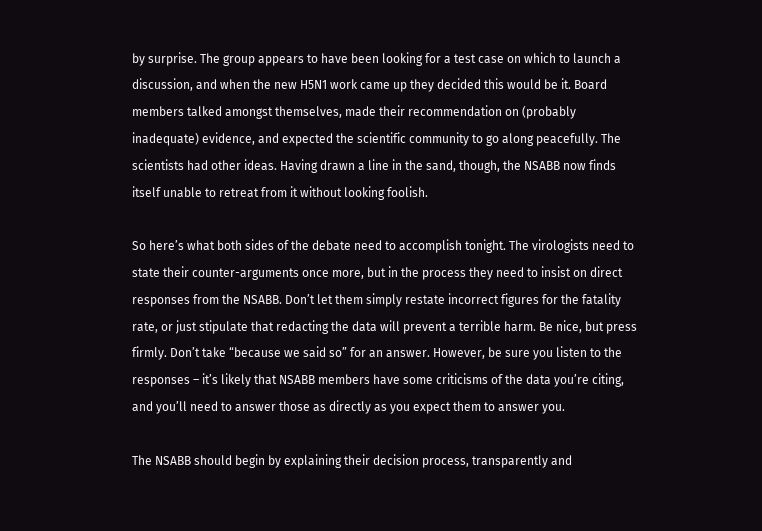by surprise. The group appears to have been looking for a test case on which to launch a discussion, and when the new H5N1 work came up they decided this would be it. Board members talked amongst themselves, made their recommendation on (probably inadequate) evidence, and expected the scientific community to go along peacefully. The scientists had other ideas. Having drawn a line in the sand, though, the NSABB now finds itself unable to retreat from it without looking foolish.

So here’s what both sides of the debate need to accomplish tonight. The virologists need to state their counter-arguments once more, but in the process they need to insist on direct responses from the NSABB. Don’t let them simply restate incorrect figures for the fatality rate, or just stipulate that redacting the data will prevent a terrible harm. Be nice, but press firmly. Don’t take “because we said so” for an answer. However, be sure you listen to the responses – it’s likely that NSABB members have some criticisms of the data you’re citing, and you’ll need to answer those as directly as you expect them to answer you.

The NSABB should begin by explaining their decision process, transparently and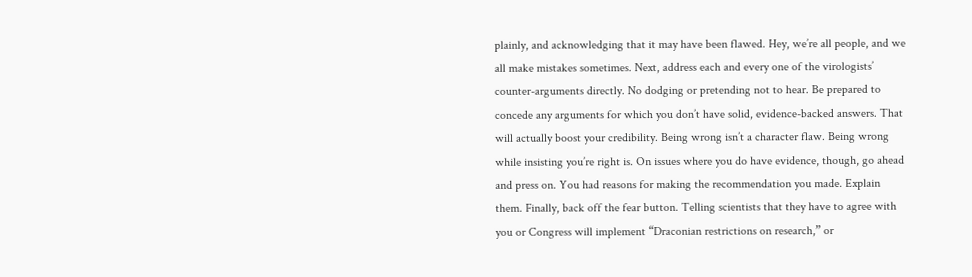plainly, and acknowledging that it may have been flawed. Hey, we’re all people, and we all make mistakes sometimes. Next, address each and every one of the virologists’ counter-arguments directly. No dodging or pretending not to hear. Be prepared to concede any arguments for which you don’t have solid, evidence-backed answers. That will actually boost your credibility. Being wrong isn’t a character flaw. Being wrong while insisting you’re right is. On issues where you do have evidence, though, go ahead and press on. You had reasons for making the recommendation you made. Explain them. Finally, back off the fear button. Telling scientists that they have to agree with you or Congress will implement “Draconian restrictions on research,” or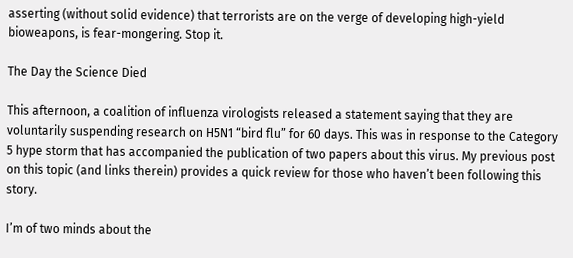asserting (without solid evidence) that terrorists are on the verge of developing high-yield bioweapons, is fear-mongering. Stop it.

The Day the Science Died

This afternoon, a coalition of influenza virologists released a statement saying that they are voluntarily suspending research on H5N1 “bird flu” for 60 days. This was in response to the Category 5 hype storm that has accompanied the publication of two papers about this virus. My previous post on this topic (and links therein) provides a quick review for those who haven’t been following this story.

I’m of two minds about the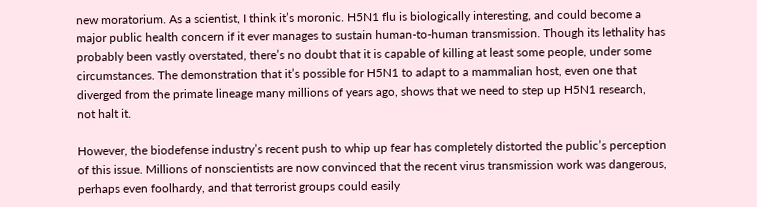new moratorium. As a scientist, I think it’s moronic. H5N1 flu is biologically interesting, and could become a major public health concern if it ever manages to sustain human-to-human transmission. Though its lethality has probably been vastly overstated, there’s no doubt that it is capable of killing at least some people, under some circumstances. The demonstration that it’s possible for H5N1 to adapt to a mammalian host, even one that diverged from the primate lineage many millions of years ago, shows that we need to step up H5N1 research, not halt it.

However, the biodefense industry’s recent push to whip up fear has completely distorted the public’s perception of this issue. Millions of nonscientists are now convinced that the recent virus transmission work was dangerous, perhaps even foolhardy, and that terrorist groups could easily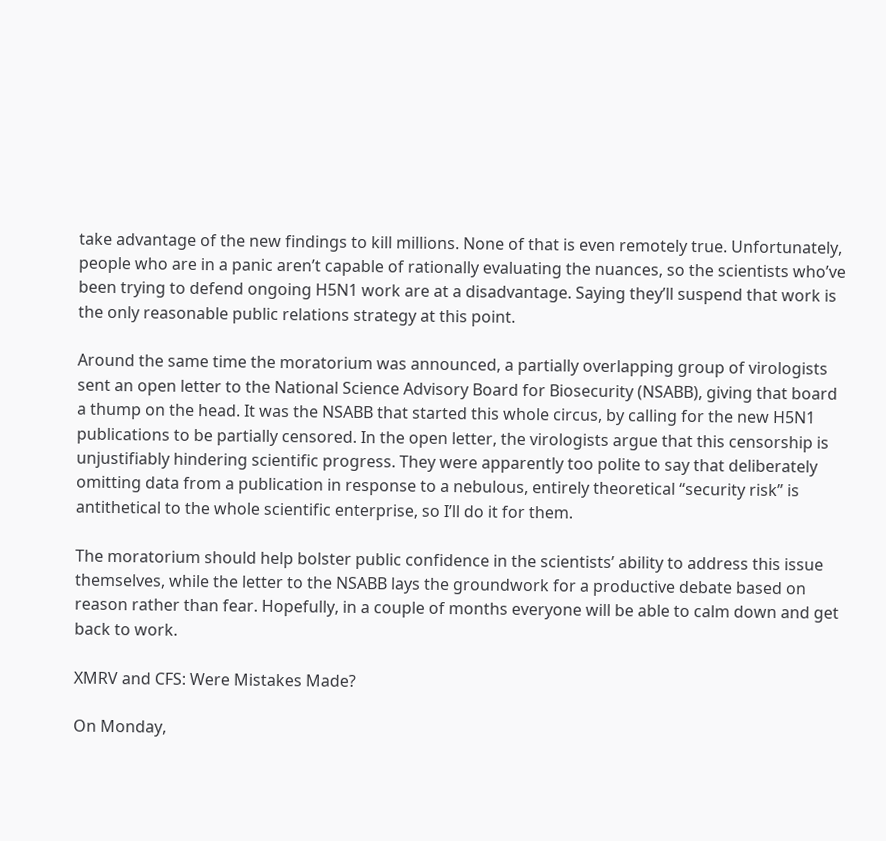take advantage of the new findings to kill millions. None of that is even remotely true. Unfortunately, people who are in a panic aren’t capable of rationally evaluating the nuances, so the scientists who’ve been trying to defend ongoing H5N1 work are at a disadvantage. Saying they’ll suspend that work is the only reasonable public relations strategy at this point.

Around the same time the moratorium was announced, a partially overlapping group of virologists sent an open letter to the National Science Advisory Board for Biosecurity (NSABB), giving that board a thump on the head. It was the NSABB that started this whole circus, by calling for the new H5N1 publications to be partially censored. In the open letter, the virologists argue that this censorship is unjustifiably hindering scientific progress. They were apparently too polite to say that deliberately omitting data from a publication in response to a nebulous, entirely theoretical “security risk” is antithetical to the whole scientific enterprise, so I’ll do it for them.

The moratorium should help bolster public confidence in the scientists’ ability to address this issue themselves, while the letter to the NSABB lays the groundwork for a productive debate based on reason rather than fear. Hopefully, in a couple of months everyone will be able to calm down and get back to work.

XMRV and CFS: Were Mistakes Made?

On Monday,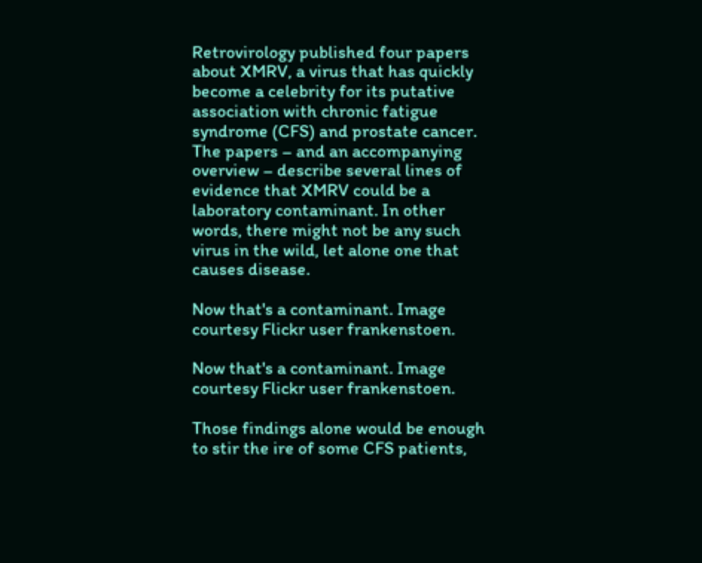Retrovirology published four papers about XMRV, a virus that has quickly become a celebrity for its putative association with chronic fatigue syndrome (CFS) and prostate cancer. The papers – and an accompanying overview – describe several lines of evidence that XMRV could be a laboratory contaminant. In other words, there might not be any such virus in the wild, let alone one that causes disease.

Now that's a contaminant. Image courtesy Flickr user frankenstoen.

Now that's a contaminant. Image courtesy Flickr user frankenstoen.

Those findings alone would be enough to stir the ire of some CFS patients,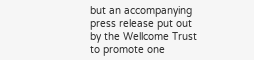but an accompanying press release put out by the Wellcome Trust to promote one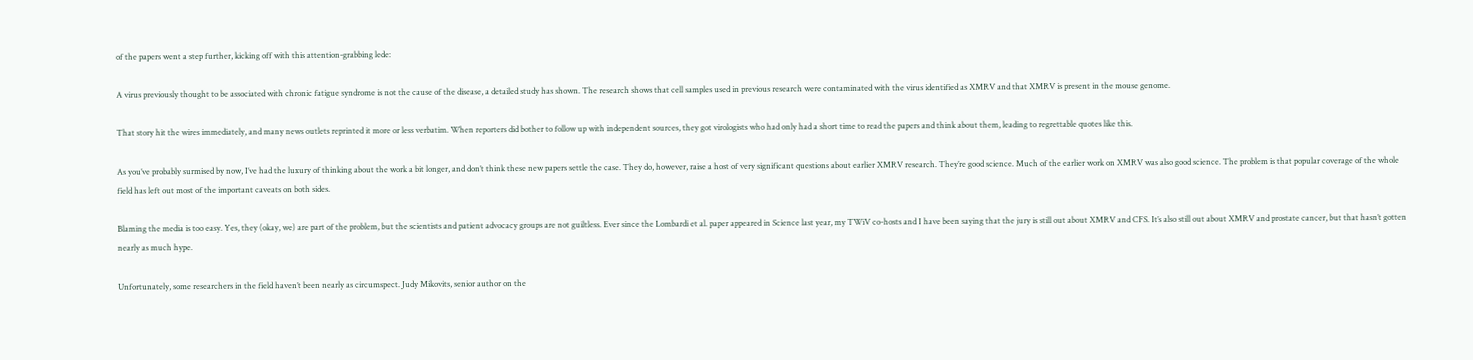of the papers went a step further, kicking off with this attention-grabbing lede:

A virus previously thought to be associated with chronic fatigue syndrome is not the cause of the disease, a detailed study has shown. The research shows that cell samples used in previous research were contaminated with the virus identified as XMRV and that XMRV is present in the mouse genome.

That story hit the wires immediately, and many news outlets reprinted it more or less verbatim. When reporters did bother to follow up with independent sources, they got virologists who had only had a short time to read the papers and think about them, leading to regrettable quotes like this.

As you’ve probably surmised by now, I’ve had the luxury of thinking about the work a bit longer, and don’t think these new papers settle the case. They do, however, raise a host of very significant questions about earlier XMRV research. They’re good science. Much of the earlier work on XMRV was also good science. The problem is that popular coverage of the whole field has left out most of the important caveats on both sides.

Blaming the media is too easy. Yes, they (okay, we) are part of the problem, but the scientists and patient advocacy groups are not guiltless. Ever since the Lombardi et al. paper appeared in Science last year, my TWiV co-hosts and I have been saying that the jury is still out about XMRV and CFS. It’s also still out about XMRV and prostate cancer, but that hasn’t gotten nearly as much hype.

Unfortunately, some researchers in the field haven’t been nearly as circumspect. Judy Mikovits, senior author on the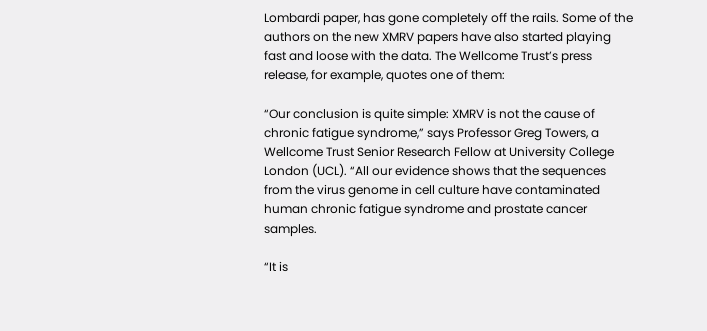Lombardi paper, has gone completely off the rails. Some of the authors on the new XMRV papers have also started playing fast and loose with the data. The Wellcome Trust’s press release, for example, quotes one of them:

“Our conclusion is quite simple: XMRV is not the cause of chronic fatigue syndrome,” says Professor Greg Towers, a Wellcome Trust Senior Research Fellow at University College London (UCL). “All our evidence shows that the sequences from the virus genome in cell culture have contaminated human chronic fatigue syndrome and prostate cancer samples.

“It is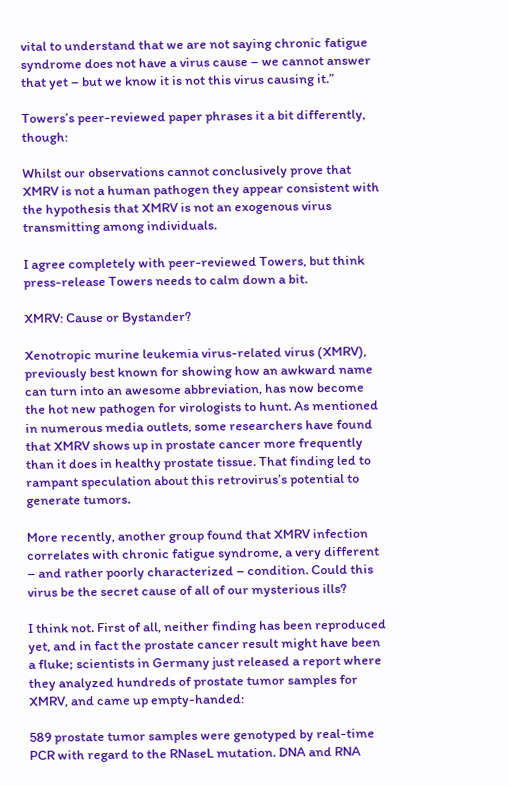vital to understand that we are not saying chronic fatigue syndrome does not have a virus cause – we cannot answer that yet – but we know it is not this virus causing it.”

Towers’s peer-reviewed paper phrases it a bit differently, though:

Whilst our observations cannot conclusively prove that XMRV is not a human pathogen they appear consistent with the hypothesis that XMRV is not an exogenous virus transmitting among individuals.

I agree completely with peer-reviewed Towers, but think press-release Towers needs to calm down a bit.

XMRV: Cause or Bystander?

Xenotropic murine leukemia virus-related virus (XMRV), previously best known for showing how an awkward name can turn into an awesome abbreviation, has now become the hot new pathogen for virologists to hunt. As mentioned in numerous media outlets, some researchers have found that XMRV shows up in prostate cancer more frequently than it does in healthy prostate tissue. That finding led to rampant speculation about this retrovirus’s potential to generate tumors.

More recently, another group found that XMRV infection correlates with chronic fatigue syndrome, a very different – and rather poorly characterized – condition. Could this virus be the secret cause of all of our mysterious ills?

I think not. First of all, neither finding has been reproduced yet, and in fact the prostate cancer result might have been a fluke; scientists in Germany just released a report where they analyzed hundreds of prostate tumor samples for XMRV, and came up empty-handed:

589 prostate tumor samples were genotyped by real-time PCR with regard to the RNaseL mutation. DNA and RNA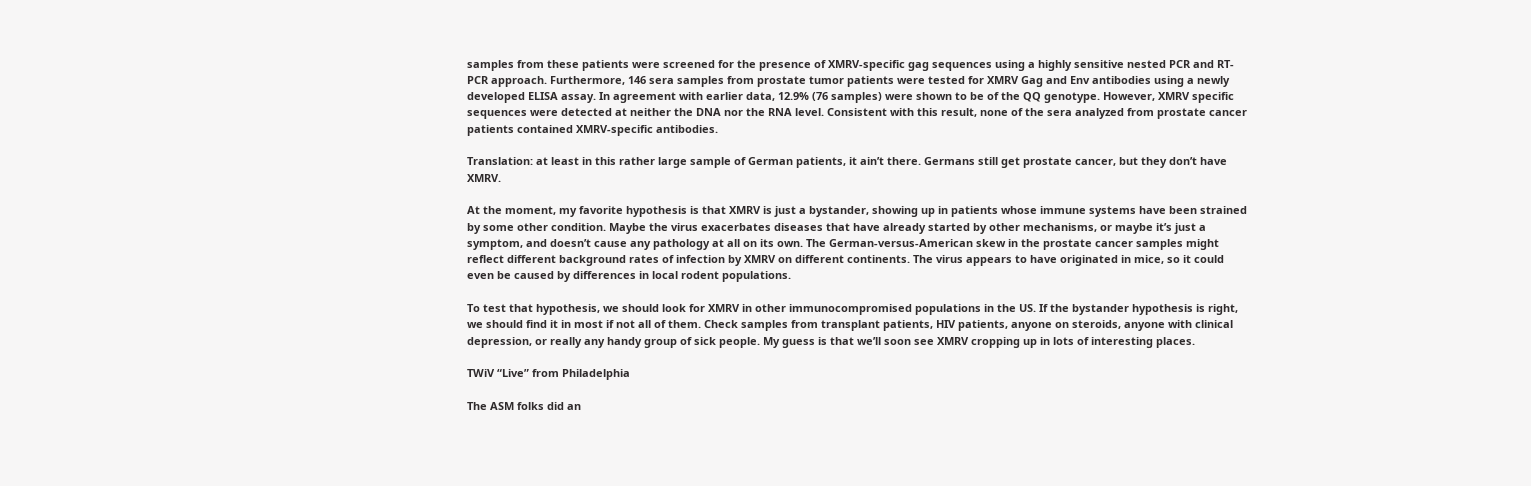samples from these patients were screened for the presence of XMRV-specific gag sequences using a highly sensitive nested PCR and RT-PCR approach. Furthermore, 146 sera samples from prostate tumor patients were tested for XMRV Gag and Env antibodies using a newly developed ELISA assay. In agreement with earlier data, 12.9% (76 samples) were shown to be of the QQ genotype. However, XMRV specific sequences were detected at neither the DNA nor the RNA level. Consistent with this result, none of the sera analyzed from prostate cancer patients contained XMRV-specific antibodies.

Translation: at least in this rather large sample of German patients, it ain’t there. Germans still get prostate cancer, but they don’t have XMRV.

At the moment, my favorite hypothesis is that XMRV is just a bystander, showing up in patients whose immune systems have been strained by some other condition. Maybe the virus exacerbates diseases that have already started by other mechanisms, or maybe it’s just a symptom, and doesn’t cause any pathology at all on its own. The German-versus-American skew in the prostate cancer samples might reflect different background rates of infection by XMRV on different continents. The virus appears to have originated in mice, so it could even be caused by differences in local rodent populations.

To test that hypothesis, we should look for XMRV in other immunocompromised populations in the US. If the bystander hypothesis is right, we should find it in most if not all of them. Check samples from transplant patients, HIV patients, anyone on steroids, anyone with clinical depression, or really any handy group of sick people. My guess is that we’ll soon see XMRV cropping up in lots of interesting places.

TWiV “Live” from Philadelphia

The ASM folks did an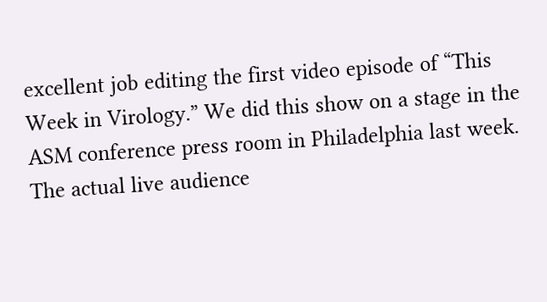excellent job editing the first video episode of “This Week in Virology.” We did this show on a stage in the ASM conference press room in Philadelphia last week. The actual live audience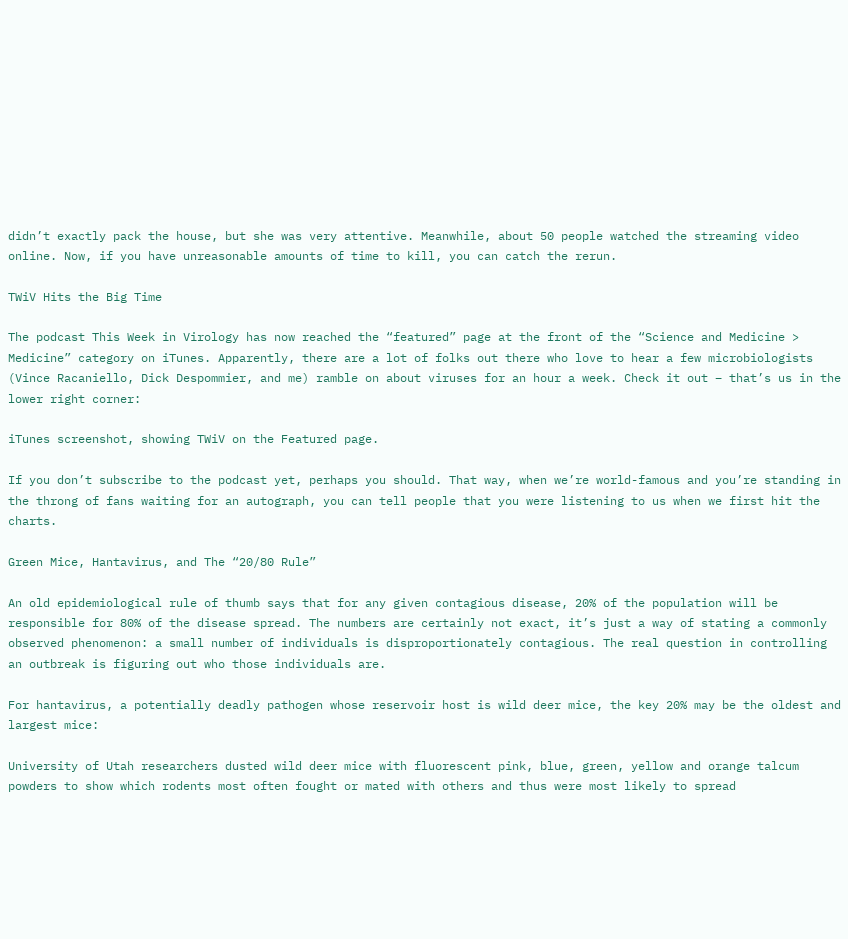didn’t exactly pack the house, but she was very attentive. Meanwhile, about 50 people watched the streaming video online. Now, if you have unreasonable amounts of time to kill, you can catch the rerun.

TWiV Hits the Big Time

The podcast This Week in Virology has now reached the “featured” page at the front of the “Science and Medicine > Medicine” category on iTunes. Apparently, there are a lot of folks out there who love to hear a few microbiologists (Vince Racaniello, Dick Despommier, and me) ramble on about viruses for an hour a week. Check it out – that’s us in the lower right corner:

iTunes screenshot, showing TWiV on the Featured page.

If you don’t subscribe to the podcast yet, perhaps you should. That way, when we’re world-famous and you’re standing in the throng of fans waiting for an autograph, you can tell people that you were listening to us when we first hit the charts.

Green Mice, Hantavirus, and The “20/80 Rule”

An old epidemiological rule of thumb says that for any given contagious disease, 20% of the population will be responsible for 80% of the disease spread. The numbers are certainly not exact, it’s just a way of stating a commonly observed phenomenon: a small number of individuals is disproportionately contagious. The real question in controlling an outbreak is figuring out who those individuals are.

For hantavirus, a potentially deadly pathogen whose reservoir host is wild deer mice, the key 20% may be the oldest and largest mice:

University of Utah researchers dusted wild deer mice with fluorescent pink, blue, green, yellow and orange talcum powders to show which rodents most often fought or mated with others and thus were most likely to spread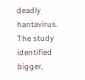deadly hantavirus. The study identified bigger,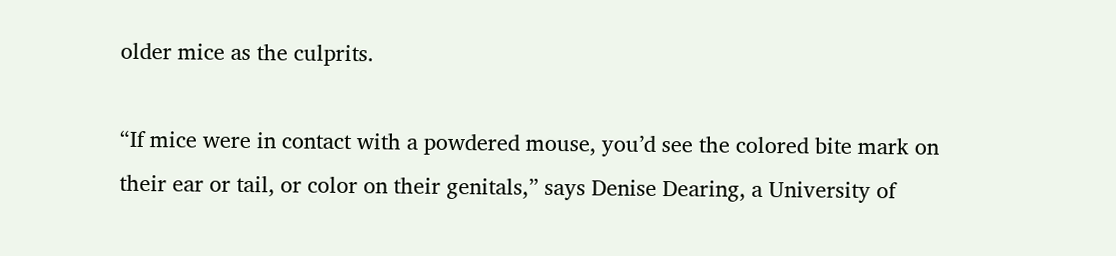older mice as the culprits.

“If mice were in contact with a powdered mouse, you’d see the colored bite mark on their ear or tail, or color on their genitals,” says Denise Dearing, a University of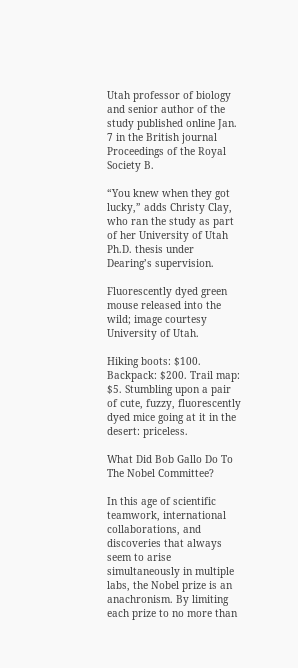Utah professor of biology and senior author of the study published online Jan. 7 in the British journal Proceedings of the Royal Society B.

“You knew when they got lucky,” adds Christy Clay, who ran the study as part of her University of Utah Ph.D. thesis under Dearing’s supervision.

Fluorescently dyed green mouse released into the wild; image courtesy University of Utah.

Hiking boots: $100. Backpack: $200. Trail map: $5. Stumbling upon a pair of cute, fuzzy, fluorescently dyed mice going at it in the desert: priceless.

What Did Bob Gallo Do To The Nobel Committee?

In this age of scientific teamwork, international collaborations, and discoveries that always seem to arise simultaneously in multiple labs, the Nobel prize is an anachronism. By limiting each prize to no more than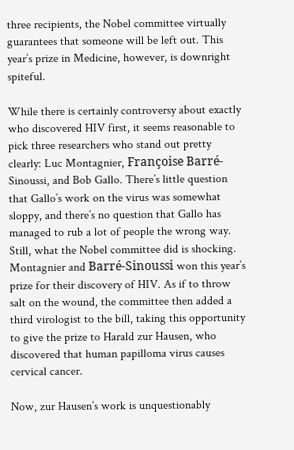three recipients, the Nobel committee virtually guarantees that someone will be left out. This year’s prize in Medicine, however, is downright spiteful.

While there is certainly controversy about exactly who discovered HIV first, it seems reasonable to pick three researchers who stand out pretty clearly: Luc Montagnier, Françoise Barré-Sinoussi, and Bob Gallo. There’s little question that Gallo’s work on the virus was somewhat sloppy, and there’s no question that Gallo has managed to rub a lot of people the wrong way. Still, what the Nobel committee did is shocking. Montagnier and Barré-Sinoussi won this year’s prize for their discovery of HIV. As if to throw salt on the wound, the committee then added a third virologist to the bill, taking this opportunity to give the prize to Harald zur Hausen, who discovered that human papilloma virus causes cervical cancer.

Now, zur Hausen’s work is unquestionably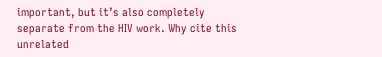important, but it’s also completely separate from the HIV work. Why cite this unrelated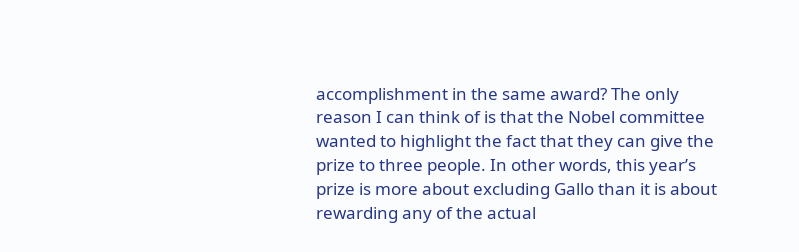accomplishment in the same award? The only reason I can think of is that the Nobel committee wanted to highlight the fact that they can give the prize to three people. In other words, this year’s prize is more about excluding Gallo than it is about rewarding any of the actual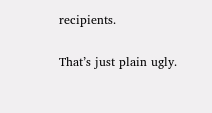recipients.

That’s just plain ugly.